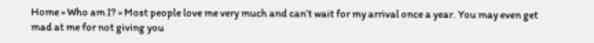Home » Who am I? » Most people love me very much and can’t wait for my arrival once a year. You may even get mad at me for not giving you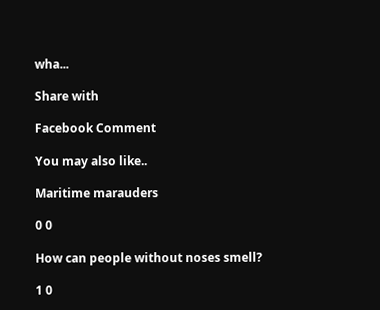wha...

Share with

Facebook Comment

You may also like..

Maritime marauders

0 0

How can people without noses smell?

1 0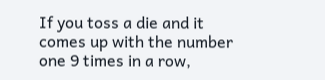If you toss a die and it comes up with the number one 9 times in a row,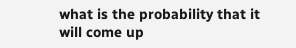what is the probability that it will come up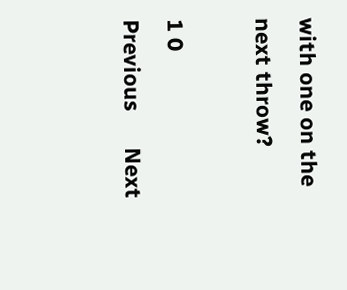with one on the next throw?

1 0
Previous      Next